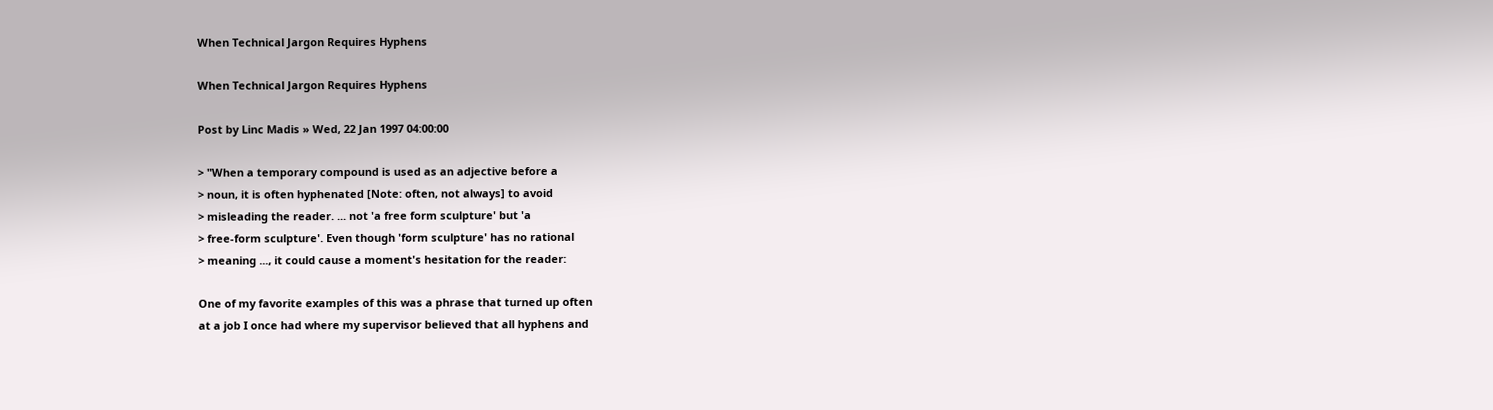When Technical Jargon Requires Hyphens

When Technical Jargon Requires Hyphens

Post by Linc Madis » Wed, 22 Jan 1997 04:00:00

> "When a temporary compound is used as an adjective before a
> noun, it is often hyphenated [Note: often, not always] to avoid
> misleading the reader. ... not 'a free form sculpture' but 'a
> free-form sculpture'. Even though 'form sculpture' has no rational
> meaning ..., it could cause a moment's hesitation for the reader:

One of my favorite examples of this was a phrase that turned up often
at a job I once had where my supervisor believed that all hyphens and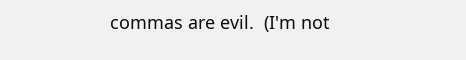commas are evil.  (I'm not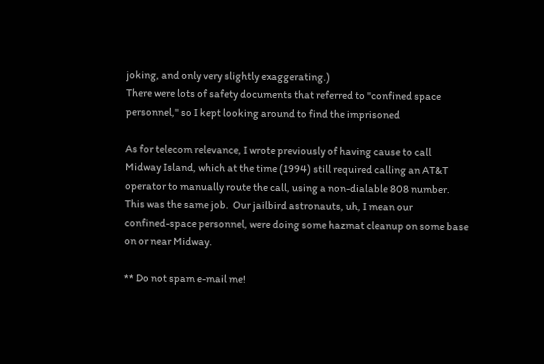joking, and only very slightly exaggerating.)
There were lots of safety documents that referred to "confined space
personnel," so I kept looking around to find the imprisoned

As for telecom relevance, I wrote previously of having cause to call
Midway Island, which at the time (1994) still required calling an AT&T
operator to manually route the call, using a non-dialable 808 number.
This was the same job.  Our jailbird astronauts, uh, I mean our
confined-space personnel, were doing some hazmat cleanup on some base
on or near Midway.

** Do not spam e-mail me!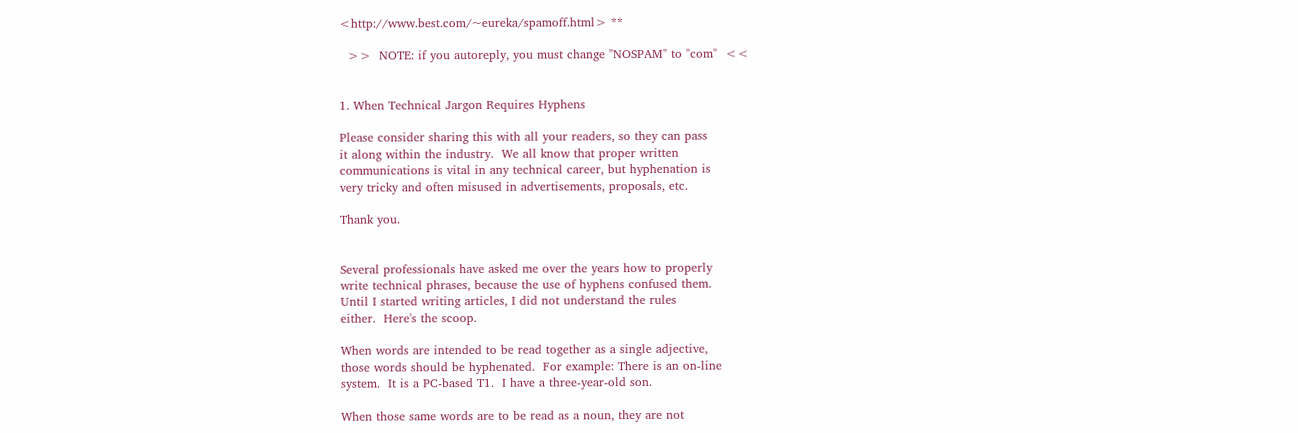<http://www.best.com/~eureka/spamoff.html> **

  >>  NOTE: if you autoreply, you must change "NOSPAM" to "com"  <<


1. When Technical Jargon Requires Hyphens

Please consider sharing this with all your readers, so they can pass
it along within the industry.  We all know that proper written
communications is vital in any technical career, but hyphenation is
very tricky and often misused in advertisements, proposals, etc.

Thank you.


Several professionals have asked me over the years how to properly
write technical phrases, because the use of hyphens confused them.
Until I started writing articles, I did not understand the rules
either.  Here's the scoop.

When words are intended to be read together as a single adjective,
those words should be hyphenated.  For example: There is an on-line
system.  It is a PC-based T1.  I have a three-year-old son.

When those same words are to be read as a noun, they are not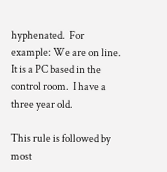hyphenated.  For example: We are on line.  It is a PC based in the
control room.  I have a three year old.

This rule is followed by most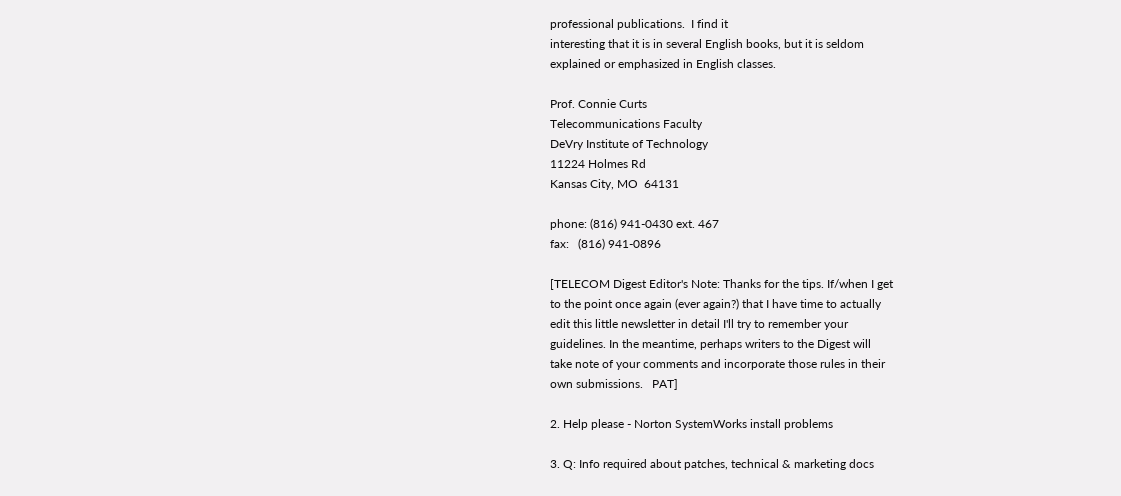professional publications.  I find it
interesting that it is in several English books, but it is seldom
explained or emphasized in English classes.

Prof. Connie Curts
Telecommunications Faculty
DeVry Institute of Technology
11224 Holmes Rd
Kansas City, MO  64131

phone: (816) 941-0430 ext. 467
fax:   (816) 941-0896

[TELECOM Digest Editor's Note: Thanks for the tips. If/when I get
to the point once again (ever again?) that I have time to actually
edit this little newsletter in detail I'll try to remember your
guidelines. In the meantime, perhaps writers to the Digest will
take note of your comments and incorporate those rules in their
own submissions.   PAT]

2. Help please - Norton SystemWorks install problems

3. Q: Info required about patches, technical & marketing docs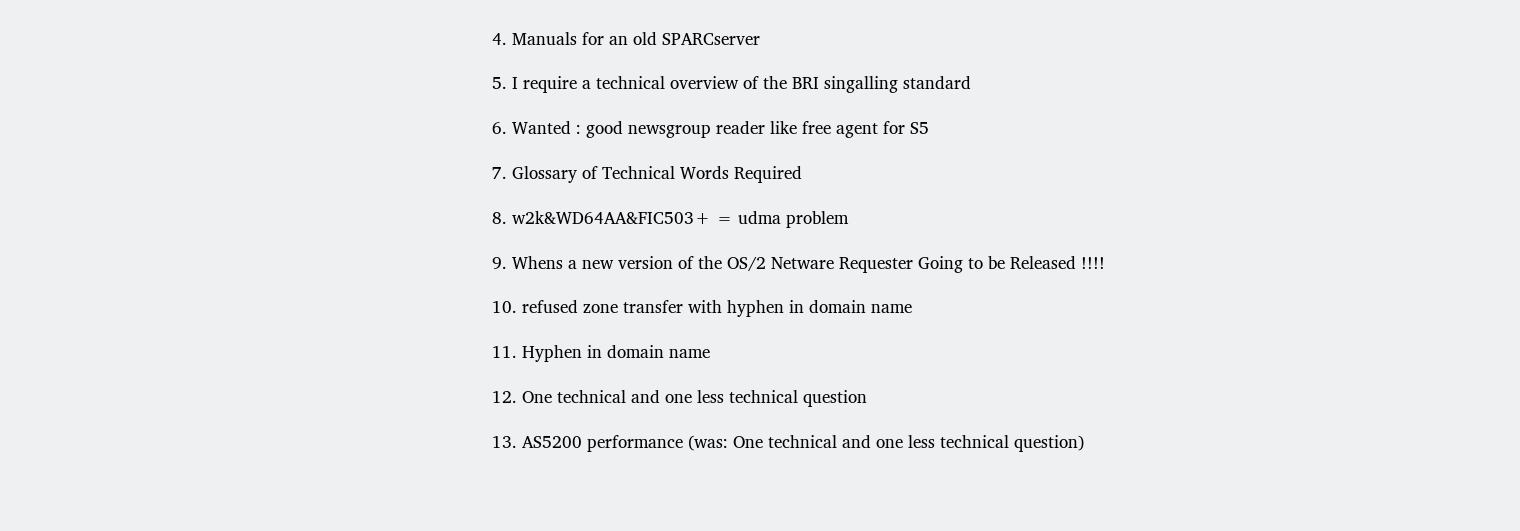4. Manuals for an old SPARCserver

5. I require a technical overview of the BRI singalling standard

6. Wanted : good newsgroup reader like free agent for S5

7. Glossary of Technical Words Required

8. w2k&WD64AA&FIC503+ = udma problem

9. Whens a new version of the OS/2 Netware Requester Going to be Released !!!!

10. refused zone transfer with hyphen in domain name

11. Hyphen in domain name

12. One technical and one less technical question

13. AS5200 performance (was: One technical and one less technical question)